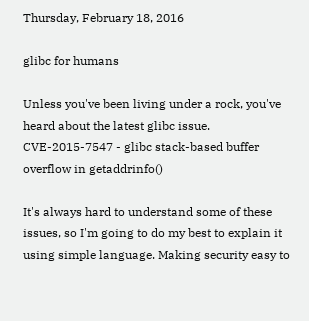Thursday, February 18, 2016

glibc for humans

Unless you've been living under a rock, you've heard about the latest glibc issue.
CVE-2015-7547 - glibc stack-based buffer overflow in getaddrinfo()

It's always hard to understand some of these issues, so I'm going to do my best to explain it using simple language. Making security easy to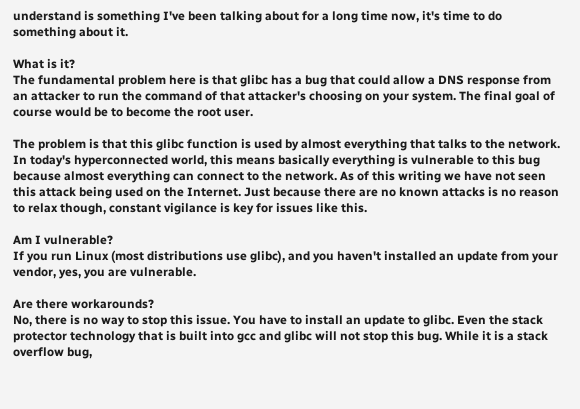understand is something I've been talking about for a long time now, it's time to do something about it.

What is it?
The fundamental problem here is that glibc has a bug that could allow a DNS response from an attacker to run the command of that attacker's choosing on your system. The final goal of course would be to become the root user.

The problem is that this glibc function is used by almost everything that talks to the network. In today's hyperconnected world, this means basically everything is vulnerable to this bug because almost everything can connect to the network. As of this writing we have not seen this attack being used on the Internet. Just because there are no known attacks is no reason to relax though, constant vigilance is key for issues like this.

Am I vulnerable?
If you run Linux (most distributions use glibc), and you haven't installed an update from your vendor, yes, you are vulnerable.

Are there workarounds?
No, there is no way to stop this issue. You have to install an update to glibc. Even the stack protector technology that is built into gcc and glibc will not stop this bug. While it is a stack overflow bug,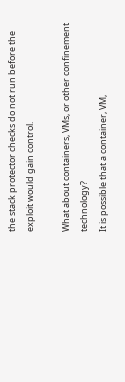the stack protector checks do not run before the exploit would gain control.

What about containers, VMs, or other confinement technology?
It is possible that a container, VM,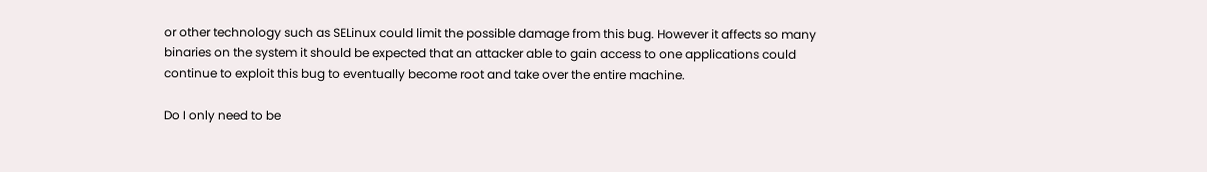or other technology such as SELinux could limit the possible damage from this bug. However it affects so many binaries on the system it should be expected that an attacker able to gain access to one applications could continue to exploit this bug to eventually become root and take over the entire machine.

Do I only need to be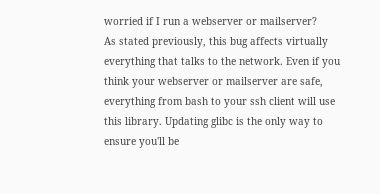worried if I run a webserver or mailserver?
As stated previously, this bug affects virtually everything that talks to the network. Even if you think your webserver or mailserver are safe, everything from bash to your ssh client will use this library. Updating glibc is the only way to ensure you'll be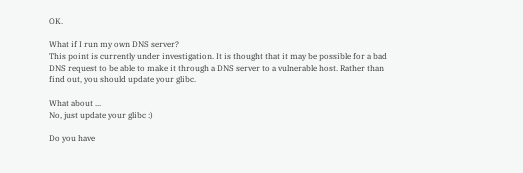OK.

What if I run my own DNS server?
This point is currently under investigation. It is thought that it may be possible for a bad DNS request to be able to make it through a DNS server to a vulnerable host. Rather than find out, you should update your glibc.

What about ...
No, just update your glibc :)

Do you have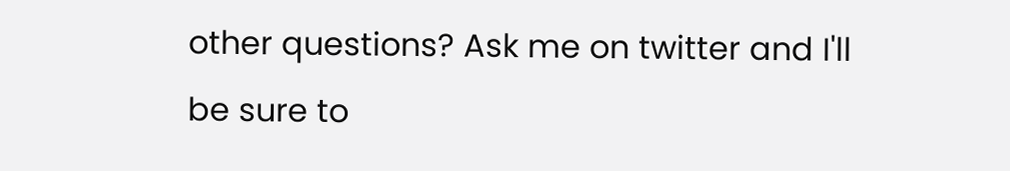other questions? Ask me on twitter and I'll be sure to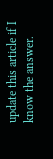update this article if I know the answer.